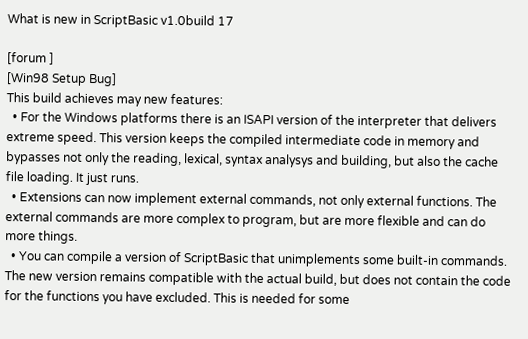What is new in ScriptBasic v1.0build 17

[forum ]
[Win98 Setup Bug]
This build achieves may new features:
  • For the Windows platforms there is an ISAPI version of the interpreter that delivers extreme speed. This version keeps the compiled intermediate code in memory and bypasses not only the reading, lexical, syntax analysys and building, but also the cache file loading. It just runs.
  • Extensions can now implement external commands, not only external functions. The external commands are more complex to program, but are more flexible and can do more things.
  • You can compile a version of ScriptBasic that unimplements some built-in commands. The new version remains compatible with the actual build, but does not contain the code for the functions you have excluded. This is needed for some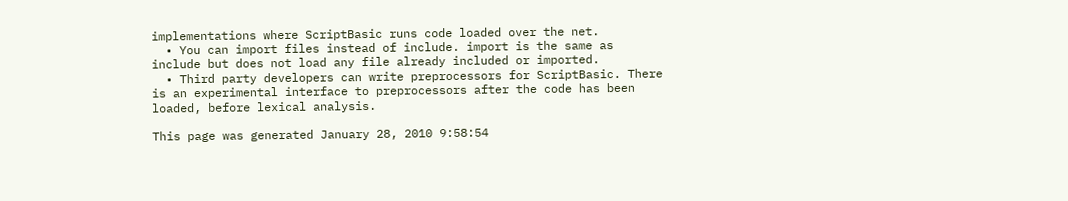implementations where ScriptBasic runs code loaded over the net.
  • You can import files instead of include. import is the same as include but does not load any file already included or imported.
  • Third party developers can write preprocessors for ScriptBasic. There is an experimental interface to preprocessors after the code has been loaded, before lexical analysis.

This page was generated January 28, 2010 9:58:54